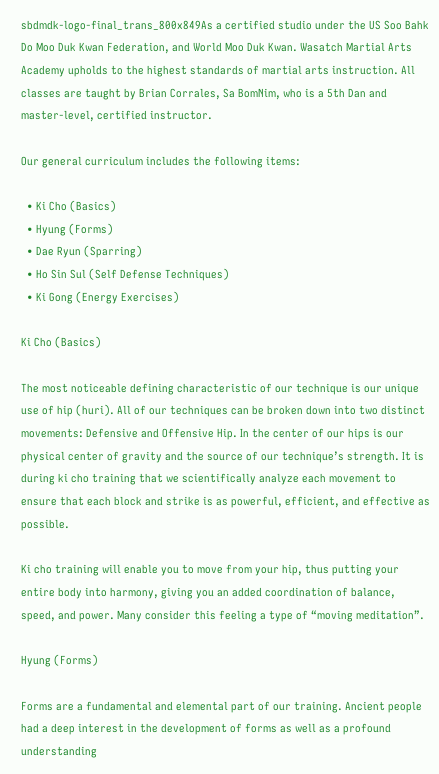sbdmdk-logo-final_trans_800x849As a certified studio under the US Soo Bahk Do Moo Duk Kwan Federation, and World Moo Duk Kwan. Wasatch Martial Arts Academy upholds to the highest standards of martial arts instruction. All classes are taught by Brian Corrales, Sa BomNim, who is a 5th Dan and master-level, certified instructor.

Our general curriculum includes the following items:

  • Ki Cho (Basics)
  • Hyung (Forms)
  • Dae Ryun (Sparring)
  • Ho Sin Sul (Self Defense Techniques)
  • Ki Gong (Energy Exercises)

Ki Cho (Basics)

The most noticeable defining characteristic of our technique is our unique use of hip (huri). All of our techniques can be broken down into two distinct movements: Defensive and Offensive Hip. In the center of our hips is our physical center of gravity and the source of our technique’s strength. It is during ki cho training that we scientifically analyze each movement to ensure that each block and strike is as powerful, efficient, and effective as possible.

Ki cho training will enable you to move from your hip, thus putting your entire body into harmony, giving you an added coordination of balance, speed, and power. Many consider this feeling a type of “moving meditation”.

Hyung (Forms)

Forms are a fundamental and elemental part of our training. Ancient people had a deep interest in the development of forms as well as a profound understanding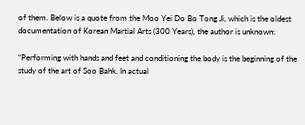of them. Below is a quote from the Moo Yei Do Bo Tong Ji, which is the oldest documentation of Korean Martial Arts (300 Years), the author is unknown:

“Performing with hands and feet and conditioning the body is the beginning of the study of the art of Soo Bahk. In actual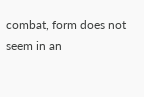combat, form does not seem in an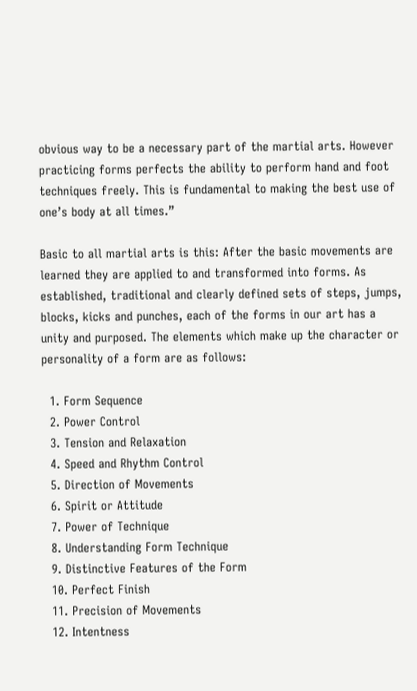obvious way to be a necessary part of the martial arts. However practicing forms perfects the ability to perform hand and foot techniques freely. This is fundamental to making the best use of one’s body at all times.”

Basic to all martial arts is this: After the basic movements are learned they are applied to and transformed into forms. As established, traditional and clearly defined sets of steps, jumps, blocks, kicks and punches, each of the forms in our art has a unity and purposed. The elements which make up the character or personality of a form are as follows:

  1. Form Sequence
  2. Power Control
  3. Tension and Relaxation
  4. Speed and Rhythm Control
  5. Direction of Movements
  6. Spirit or Attitude
  7. Power of Technique
  8. Understanding Form Technique
  9. Distinctive Features of the Form
  10. Perfect Finish
  11. Precision of Movements
  12. Intentness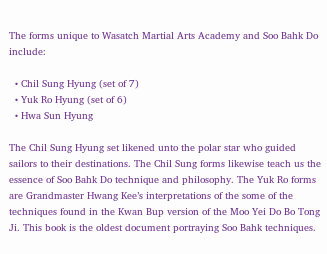The forms unique to Wasatch Martial Arts Academy and Soo Bahk Do include:

  • Chil Sung Hyung (set of 7)
  • Yuk Ro Hyung (set of 6)
  • Hwa Sun Hyung

The Chil Sung Hyung set likened unto the polar star who guided sailors to their destinations. The Chil Sung forms likewise teach us the essence of Soo Bahk Do technique and philosophy. The Yuk Ro forms are Grandmaster Hwang Kee’s interpretations of the some of the techniques found in the Kwan Bup version of the Moo Yei Do Bo Tong Ji. This book is the oldest document portraying Soo Bahk techniques.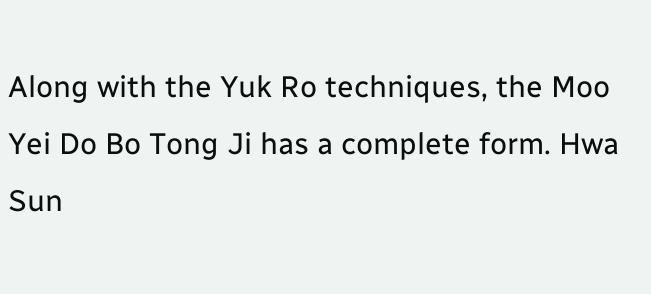Along with the Yuk Ro techniques, the Moo Yei Do Bo Tong Ji has a complete form. Hwa Sun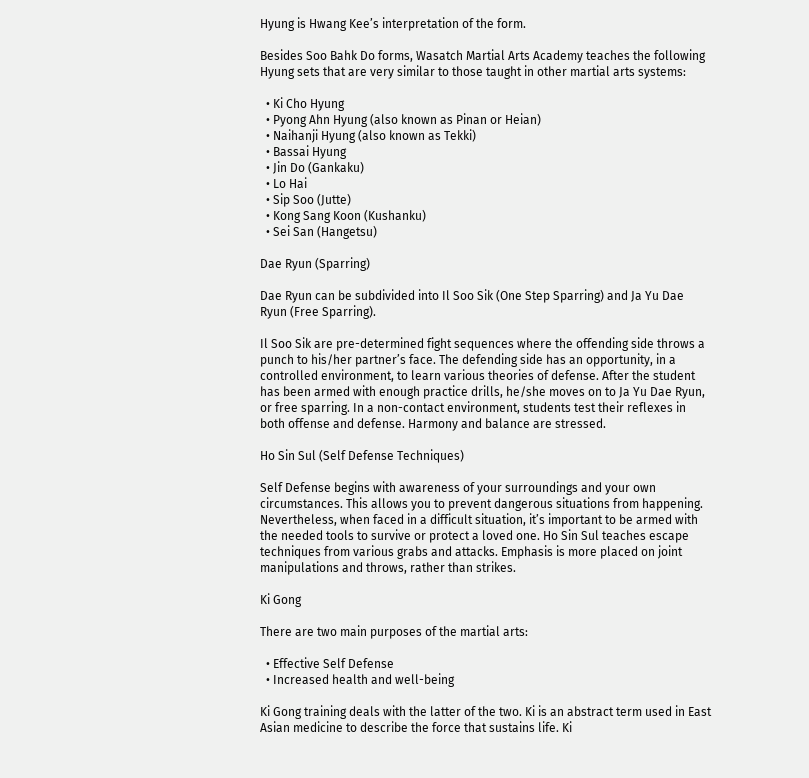Hyung is Hwang Kee’s interpretation of the form.

Besides Soo Bahk Do forms, Wasatch Martial Arts Academy teaches the following Hyung sets that are very similar to those taught in other martial arts systems:

  • Ki Cho Hyung
  • Pyong Ahn Hyung (also known as Pinan or Heian)
  • Naihanji Hyung (also known as Tekki)
  • Bassai Hyung
  • Jin Do (Gankaku)
  • Lo Hai
  • Sip Soo (Jutte)
  • Kong Sang Koon (Kushanku)
  • Sei San (Hangetsu)

Dae Ryun (Sparring)

Dae Ryun can be subdivided into Il Soo Sik (One Step Sparring) and Ja Yu Dae Ryun (Free Sparring).

Il Soo Sik are pre-determined fight sequences where the offending side throws a punch to his/her partner’s face. The defending side has an opportunity, in a controlled environment, to learn various theories of defense. After the student has been armed with enough practice drills, he/she moves on to Ja Yu Dae Ryun, or free sparring. In a non-contact environment, students test their reflexes in both offense and defense. Harmony and balance are stressed.

Ho Sin Sul (Self Defense Techniques)

Self Defense begins with awareness of your surroundings and your own circumstances. This allows you to prevent dangerous situations from happening. Nevertheless, when faced in a difficult situation, it’s important to be armed with the needed tools to survive or protect a loved one. Ho Sin Sul teaches escape techniques from various grabs and attacks. Emphasis is more placed on joint manipulations and throws, rather than strikes.

Ki Gong

There are two main purposes of the martial arts:

  • Effective Self Defense
  • Increased health and well-being

Ki Gong training deals with the latter of the two. Ki is an abstract term used in East Asian medicine to describe the force that sustains life. Ki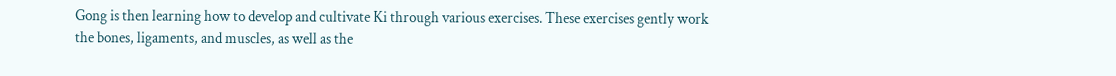Gong is then learning how to develop and cultivate Ki through various exercises. These exercises gently work the bones, ligaments, and muscles, as well as the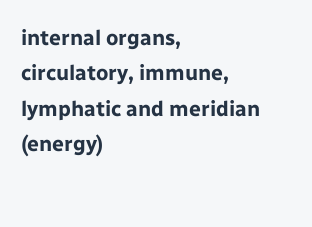internal organs, circulatory, immune, lymphatic and meridian (energy)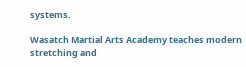systems.

Wasatch Martial Arts Academy teaches modern stretching and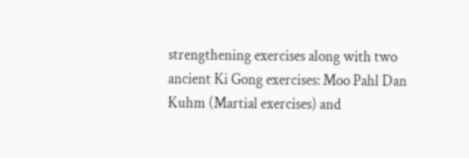strengthening exercises along with two ancient Ki Gong exercises: Moo Pahl Dan Kuhm (Martial exercises) and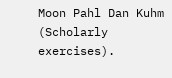Moon Pahl Dan Kuhm (Scholarly exercises).